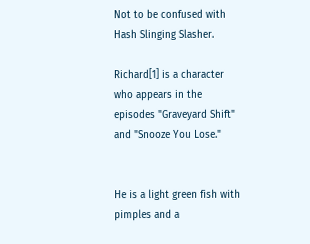Not to be confused with Hash Slinging Slasher.

Richard[1] is a character who appears in the episodes "Graveyard Shift" and "Snooze You Lose."


He is a light green fish with pimples and a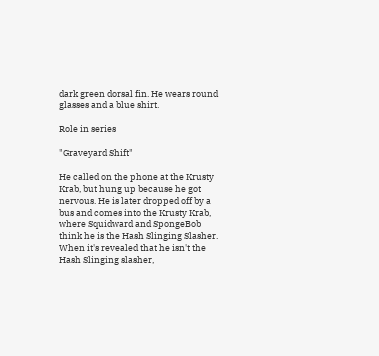dark green dorsal fin. He wears round glasses and a blue shirt.

Role in series

"Graveyard Shift"

He called on the phone at the Krusty Krab, but hung up because he got nervous. He is later dropped off by a bus and comes into the Krusty Krab, where Squidward and SpongeBob think he is the Hash Slinging Slasher. When it's revealed that he isn't the Hash Slinging slasher,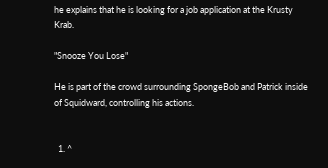he explains that he is looking for a job application at the Krusty Krab.

"Snooze You Lose"

He is part of the crowd surrounding SpongeBob and Patrick inside of Squidward, controlling his actions.


  1. ^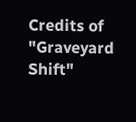Credits of "Graveyard Shift"